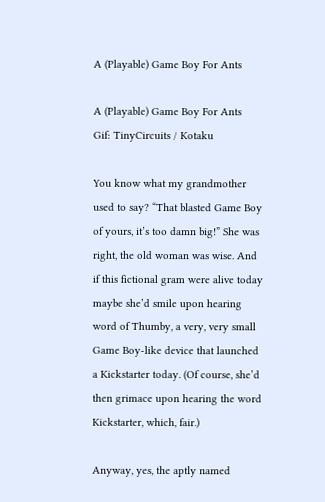A (Playable) Game Boy For Ants

A (Playable) Game Boy For Ants
Gif: TinyCircuits / Kotaku

You know what my grandmother used to say? “That blasted Game Boy of yours, it’s too damn big!” She was right, the old woman was wise. And if this fictional gram were alive today maybe she’d smile upon hearing word of Thumby, a very, very small Game Boy-like device that launched a Kickstarter today. (Of course, she’d then grimace upon hearing the word Kickstarter, which, fair.)

Anyway, yes, the aptly named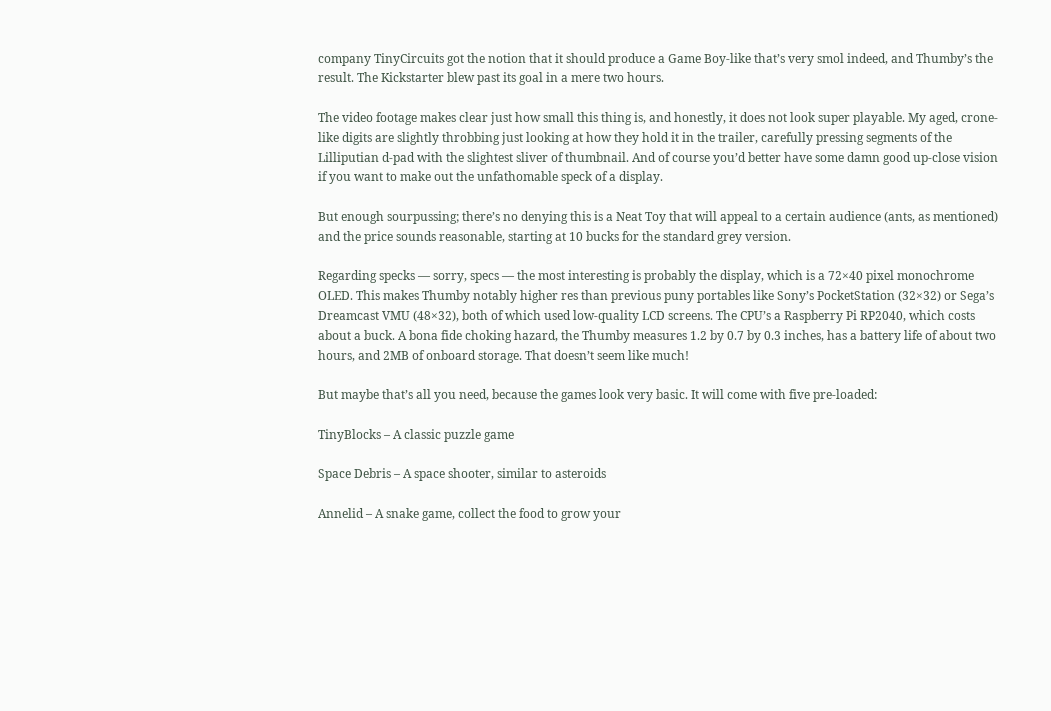company TinyCircuits got the notion that it should produce a Game Boy-like that’s very smol indeed, and Thumby’s the result. The Kickstarter blew past its goal in a mere two hours.

The video footage makes clear just how small this thing is, and honestly, it does not look super playable. My aged, crone-like digits are slightly throbbing just looking at how they hold it in the trailer, carefully pressing segments of the Lilliputian d-pad with the slightest sliver of thumbnail. And of course you’d better have some damn good up-close vision if you want to make out the unfathomable speck of a display.

But enough sourpussing; there’s no denying this is a Neat Toy that will appeal to a certain audience (ants, as mentioned) and the price sounds reasonable, starting at 10 bucks for the standard grey version.

Regarding specks — sorry, specs — the most interesting is probably the display, which is a 72×40 pixel monochrome OLED. This makes Thumby notably higher res than previous puny portables like Sony’s PocketStation (32×32) or Sega’s Dreamcast VMU (48×32), both of which used low-quality LCD screens. The CPU’s a Raspberry Pi RP2040, which costs about a buck. A bona fide choking hazard, the Thumby measures 1.2 by 0.7 by 0.3 inches, has a battery life of about two hours, and 2MB of onboard storage. That doesn’t seem like much!

But maybe that’s all you need, because the games look very basic. It will come with five pre-loaded:

TinyBlocks – A classic puzzle game

Space Debris – A space shooter, similar to asteroids

Annelid – A snake game, collect the food to grow your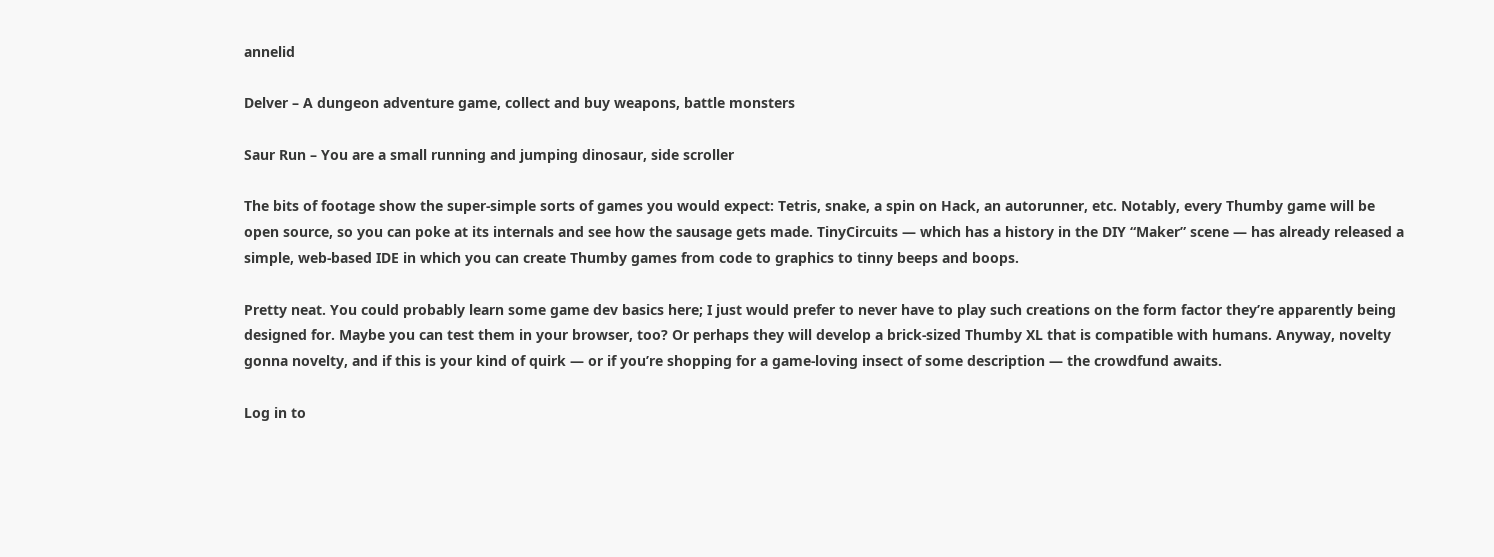annelid

Delver – A dungeon adventure game, collect and buy weapons, battle monsters

Saur Run – You are a small running and jumping dinosaur, side scroller

The bits of footage show the super-simple sorts of games you would expect: Tetris, snake, a spin on Hack, an autorunner, etc. Notably, every Thumby game will be open source, so you can poke at its internals and see how the sausage gets made. TinyCircuits — which has a history in the DIY “Maker” scene — has already released a simple, web-based IDE in which you can create Thumby games from code to graphics to tinny beeps and boops.

Pretty neat. You could probably learn some game dev basics here; I just would prefer to never have to play such creations on the form factor they’re apparently being designed for. Maybe you can test them in your browser, too? Or perhaps they will develop a brick-sized Thumby XL that is compatible with humans. Anyway, novelty gonna novelty, and if this is your kind of quirk — or if you’re shopping for a game-loving insect of some description — the crowdfund awaits.

Log in to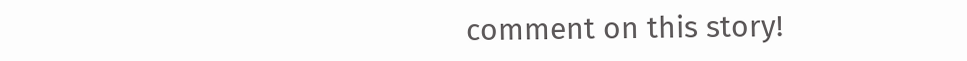comment on this story!